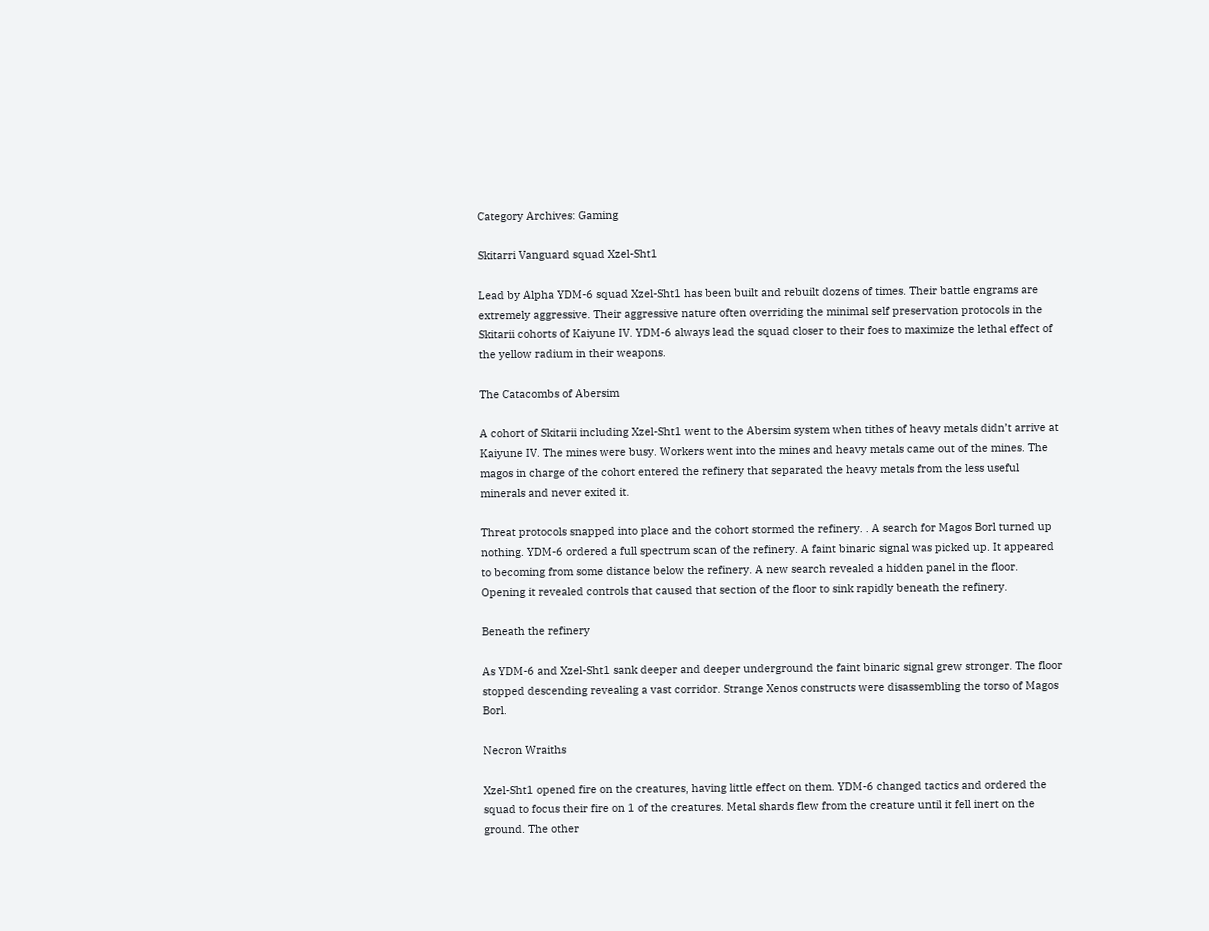Category Archives: Gaming

Skitarri Vanguard squad Xzel-Sht1

Lead by Alpha YDM-6 squad Xzel-Sht1 has been built and rebuilt dozens of times. Their battle engrams are extremely aggressive. Their aggressive nature often overriding the minimal self preservation protocols in the Skitarii cohorts of Kaiyune IV. YDM-6 always lead the squad closer to their foes to maximize the lethal effect of the yellow radium in their weapons.

The Catacombs of Abersim

A cohort of Skitarii including Xzel-Sht1 went to the Abersim system when tithes of heavy metals didn’t arrive at Kaiyune IV. The mines were busy. Workers went into the mines and heavy metals came out of the mines. The magos in charge of the cohort entered the refinery that separated the heavy metals from the less useful minerals and never exited it.

Threat protocols snapped into place and the cohort stormed the refinery. . A search for Magos Borl turned up nothing. YDM-6 ordered a full spectrum scan of the refinery. A faint binaric signal was picked up. It appeared to becoming from some distance below the refinery. A new search revealed a hidden panel in the floor. Opening it revealed controls that caused that section of the floor to sink rapidly beneath the refinery.

Beneath the refinery

As YDM-6 and Xzel-Sht1 sank deeper and deeper underground the faint binaric signal grew stronger. The floor stopped descending revealing a vast corridor. Strange Xenos constructs were disassembling the torso of Magos Borl.

Necron Wraiths

Xzel-Sht1 opened fire on the creatures, having little effect on them. YDM-6 changed tactics and ordered the squad to focus their fire on 1 of the creatures. Metal shards flew from the creature until it fell inert on the ground. The other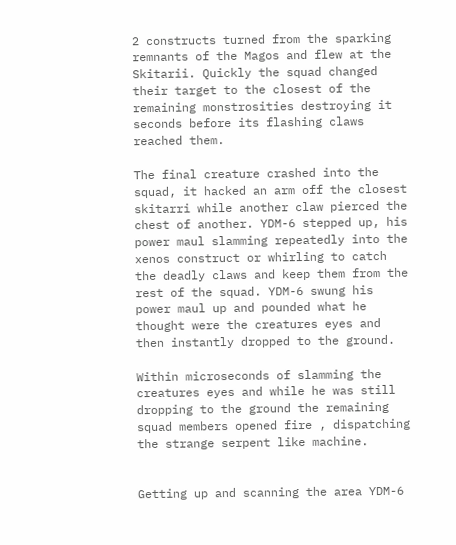2 constructs turned from the sparking remnants of the Magos and flew at the Skitarii. Quickly the squad changed their target to the closest of the remaining monstrosities destroying it seconds before its flashing claws reached them.

The final creature crashed into the squad, it hacked an arm off the closest skitarri while another claw pierced the chest of another. YDM-6 stepped up, his power maul slamming repeatedly into the xenos construct or whirling to catch the deadly claws and keep them from the rest of the squad. YDM-6 swung his power maul up and pounded what he thought were the creatures eyes and then instantly dropped to the ground.

Within microseconds of slamming the creatures eyes and while he was still dropping to the ground the remaining squad members opened fire , dispatching the strange serpent like machine.


Getting up and scanning the area YDM-6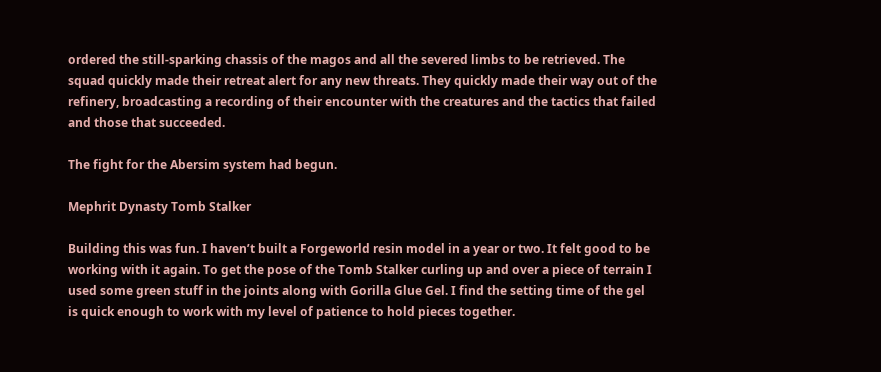ordered the still-sparking chassis of the magos and all the severed limbs to be retrieved. The squad quickly made their retreat alert for any new threats. They quickly made their way out of the refinery, broadcasting a recording of their encounter with the creatures and the tactics that failed and those that succeeded.

The fight for the Abersim system had begun.

Mephrit Dynasty Tomb Stalker

Building this was fun. I haven’t built a Forgeworld resin model in a year or two. It felt good to be working with it again. To get the pose of the Tomb Stalker curling up and over a piece of terrain I used some green stuff in the joints along with Gorilla Glue Gel. I find the setting time of the gel is quick enough to work with my level of patience to hold pieces together.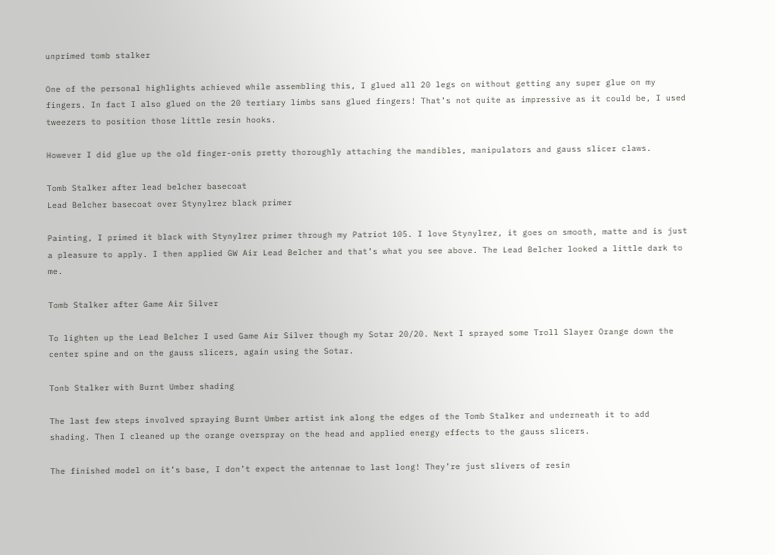unprimed tomb stalker

One of the personal highlights achieved while assembling this, I glued all 20 legs on without getting any super glue on my fingers. In fact I also glued on the 20 tertiary limbs sans glued fingers! That’s not quite as impressive as it could be, I used tweezers to position those little resin hooks.

However I did glue up the old finger-onis pretty thoroughly attaching the mandibles, manipulators and gauss slicer claws.

Tomb Stalker after lead belcher basecoat
Lead Belcher basecoat over Stynylrez black primer

Painting, I primed it black with Stynylrez primer through my Patriot 105. I love Stynylrez, it goes on smooth, matte and is just a pleasure to apply. I then applied GW Air Lead Belcher and that’s what you see above. The Lead Belcher looked a little dark to me.

Tomb Stalker after Game Air Silver

To lighten up the Lead Belcher I used Game Air Silver though my Sotar 20/20. Next I sprayed some Troll Slayer Orange down the center spine and on the gauss slicers, again using the Sotar.

Tonb Stalker with Burnt Umber shading

The last few steps involved spraying Burnt Umber artist ink along the edges of the Tomb Stalker and underneath it to add shading. Then I cleaned up the orange overspray on the head and applied energy effects to the gauss slicers.

The finished model on it’s base, I don’t expect the antennae to last long! They’re just slivers of resin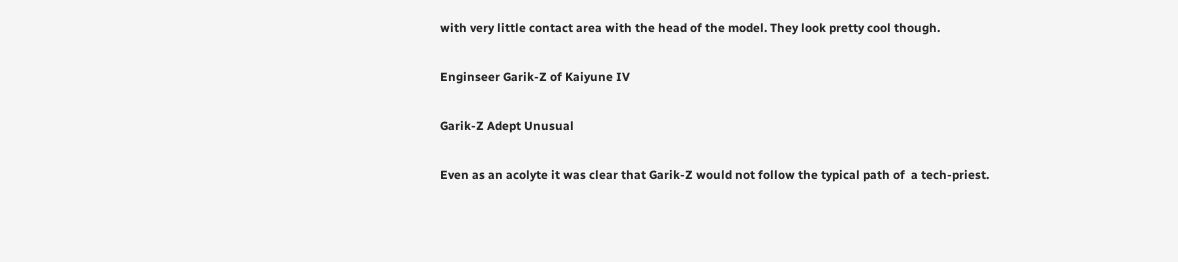with very little contact area with the head of the model. They look pretty cool though.

Enginseer Garik-Z of Kaiyune IV

Garik-Z Adept Unusual

Even as an acolyte it was clear that Garik-Z would not follow the typical path of  a tech-priest.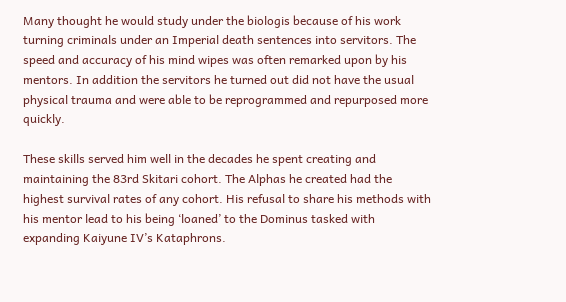Many thought he would study under the biologis because of his work turning criminals under an Imperial death sentences into servitors. The speed and accuracy of his mind wipes was often remarked upon by his mentors. In addition the servitors he turned out did not have the usual physical trauma and were able to be reprogrammed and repurposed more quickly.

These skills served him well in the decades he spent creating and maintaining the 83rd Skitari cohort. The Alphas he created had the highest survival rates of any cohort. His refusal to share his methods with his mentor lead to his being ‘loaned’ to the Dominus tasked with expanding Kaiyune IV’s Kataphrons.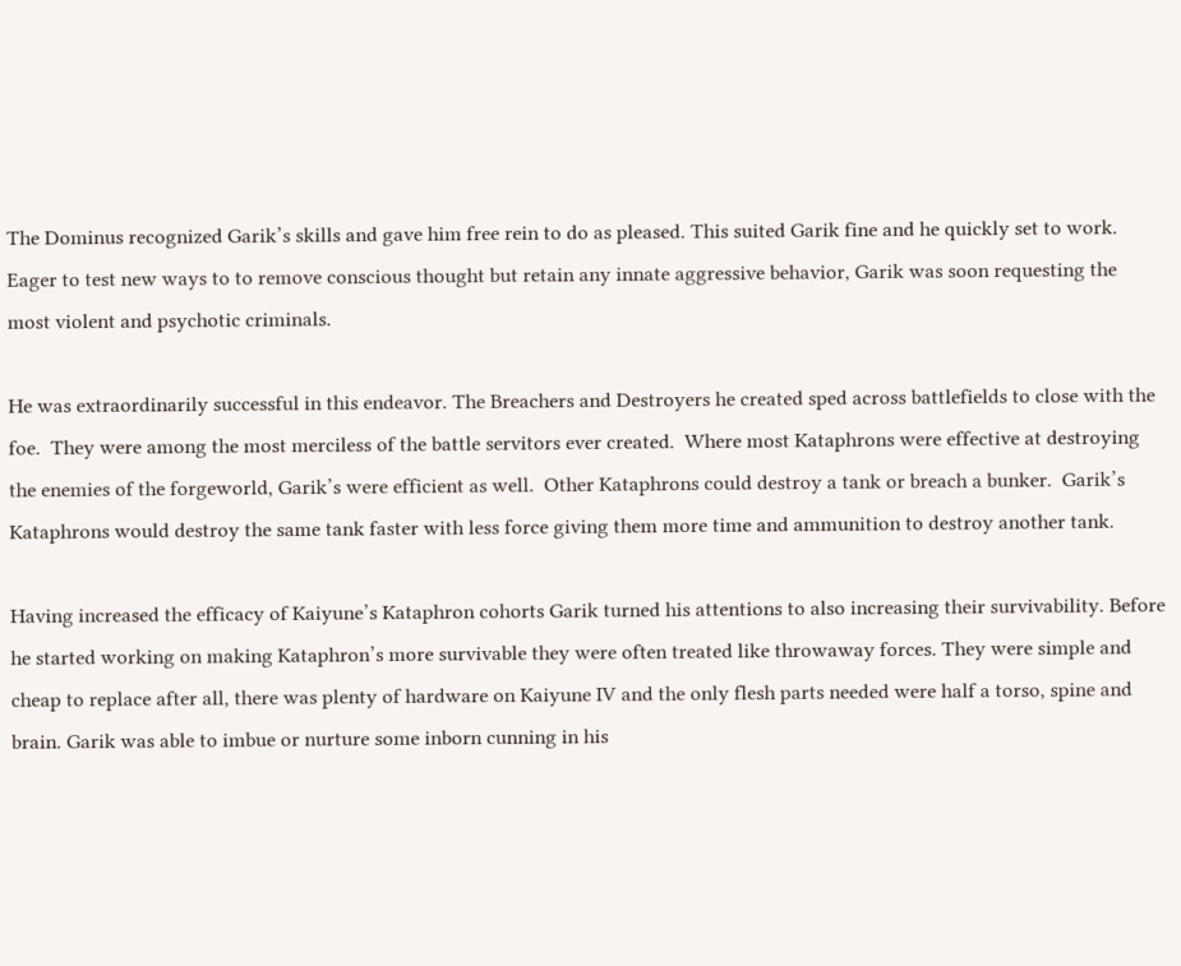The Dominus recognized Garik’s skills and gave him free rein to do as pleased. This suited Garik fine and he quickly set to work. Eager to test new ways to to remove conscious thought but retain any innate aggressive behavior, Garik was soon requesting the most violent and psychotic criminals.

He was extraordinarily successful in this endeavor. The Breachers and Destroyers he created sped across battlefields to close with the foe.  They were among the most merciless of the battle servitors ever created.  Where most Kataphrons were effective at destroying the enemies of the forgeworld, Garik’s were efficient as well.  Other Kataphrons could destroy a tank or breach a bunker.  Garik’s Kataphrons would destroy the same tank faster with less force giving them more time and ammunition to destroy another tank.

Having increased the efficacy of Kaiyune’s Kataphron cohorts Garik turned his attentions to also increasing their survivability. Before he started working on making Kataphron’s more survivable they were often treated like throwaway forces. They were simple and cheap to replace after all, there was plenty of hardware on Kaiyune IV and the only flesh parts needed were half a torso, spine and brain. Garik was able to imbue or nurture some inborn cunning in his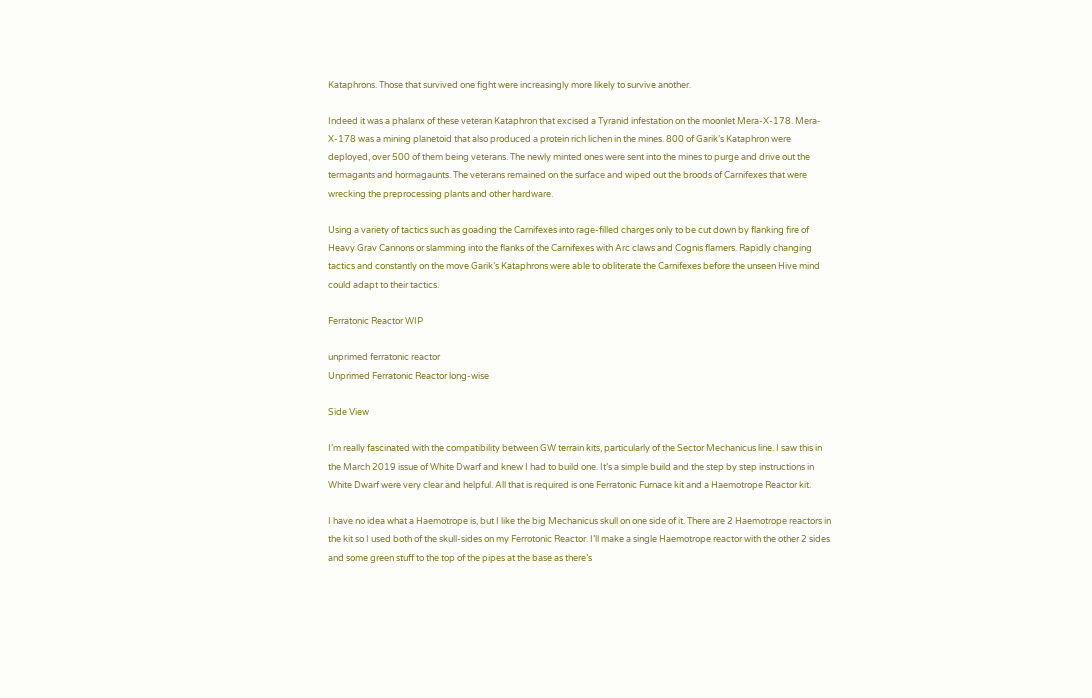Kataphrons. Those that survived one fight were increasingly more likely to survive another.

Indeed it was a phalanx of these veteran Kataphron that excised a Tyranid infestation on the moonlet Mera-X-178. Mera-X-178 was a mining planetoid that also produced a protein rich lichen in the mines. 800 of Garik’s Kataphron were deployed, over 500 of them being veterans. The newly minted ones were sent into the mines to purge and drive out the termagants and hormagaunts. The veterans remained on the surface and wiped out the broods of Carnifexes that were wrecking the preprocessing plants and other hardware.

Using a variety of tactics such as goading the Carnifexes into rage-filled charges only to be cut down by flanking fire of Heavy Grav Cannons or slamming into the flanks of the Carnifexes with Arc claws and Cognis flamers. Rapidly changing tactics and constantly on the move Garik’s Kataphrons were able to obliterate the Carnifexes before the unseen Hive mind could adapt to their tactics.

Ferratonic Reactor WIP

unprimed ferratonic reactor
Unprimed Ferratonic Reactor long-wise

Side View

I’m really fascinated with the compatibility between GW terrain kits, particularly of the Sector Mechanicus line. I saw this in the March 2019 issue of White Dwarf and knew I had to build one. It’s a simple build and the step by step instructions in White Dwarf were very clear and helpful. All that is required is one Ferratonic Furnace kit and a Haemotrope Reactor kit.

I have no idea what a Haemotrope is, but I like the big Mechanicus skull on one side of it. There are 2 Haemotrope reactors in the kit so I used both of the skull-sides on my Ferrotonic Reactor. I’ll make a single Haemotrope reactor with the other 2 sides and some green stuff to the top of the pipes at the base as there’s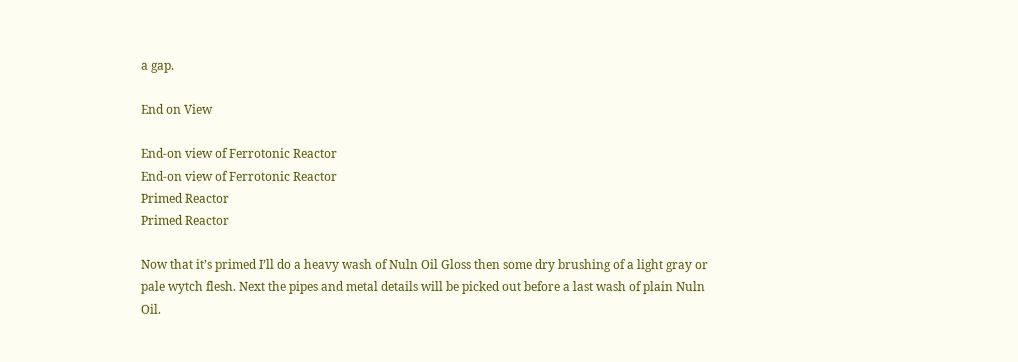a gap.

End on View

End-on view of Ferrotonic Reactor
End-on view of Ferrotonic Reactor
Primed Reactor
Primed Reactor

Now that it’s primed I’ll do a heavy wash of Nuln Oil Gloss then some dry brushing of a light gray or pale wytch flesh. Next the pipes and metal details will be picked out before a last wash of plain Nuln Oil.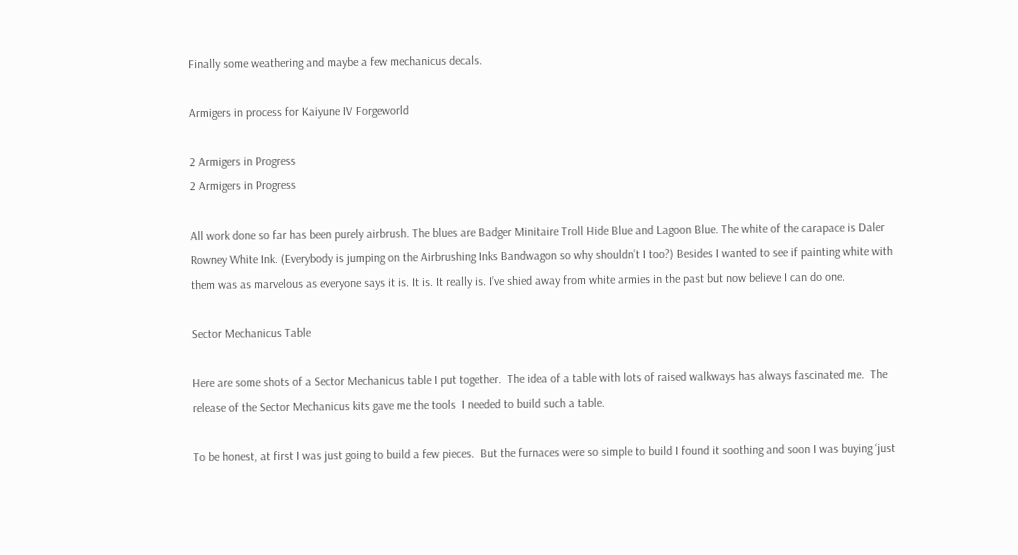Finally some weathering and maybe a few mechanicus decals.

Armigers in process for Kaiyune IV Forgeworld

2 Armigers in Progress
2 Armigers in Progress

All work done so far has been purely airbrush. The blues are Badger Minitaire Troll Hide Blue and Lagoon Blue. The white of the carapace is Daler Rowney White Ink. (Everybody is jumping on the Airbrushing Inks Bandwagon so why shouldn’t I too?) Besides I wanted to see if painting white with them was as marvelous as everyone says it is. It is. It really is. I’ve shied away from white armies in the past but now believe I can do one.

Sector Mechanicus Table

Here are some shots of a Sector Mechanicus table I put together.  The idea of a table with lots of raised walkways has always fascinated me.  The release of the Sector Mechanicus kits gave me the tools  I needed to build such a table.

To be honest, at first I was just going to build a few pieces.  But the furnaces were so simple to build I found it soothing and soon I was buying ‘just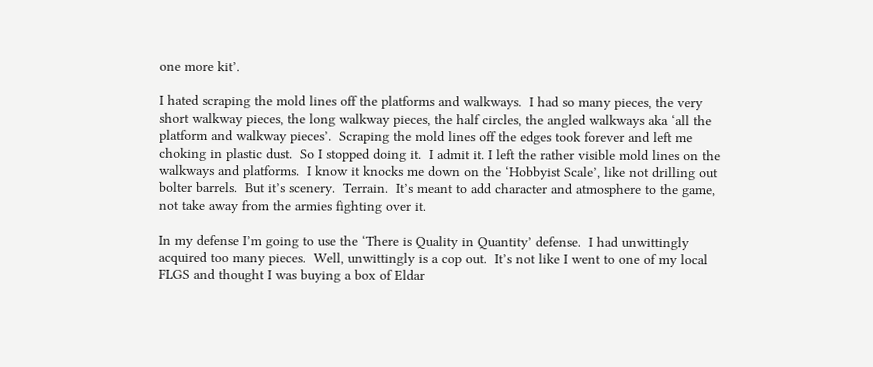one more kit’.

I hated scraping the mold lines off the platforms and walkways.  I had so many pieces, the very short walkway pieces, the long walkway pieces, the half circles, the angled walkways aka ‘all the platform and walkway pieces’.  Scraping the mold lines off the edges took forever and left me choking in plastic dust.  So I stopped doing it.  I admit it. I left the rather visible mold lines on the walkways and platforms.  I know it knocks me down on the ‘Hobbyist Scale’, like not drilling out bolter barrels.  But it’s scenery.  Terrain.  It’s meant to add character and atmosphere to the game, not take away from the armies fighting over it.

In my defense I’m going to use the ‘There is Quality in Quantity’ defense.  I had unwittingly acquired too many pieces.  Well, unwittingly is a cop out.  It’s not like I went to one of my local FLGS and thought I was buying a box of Eldar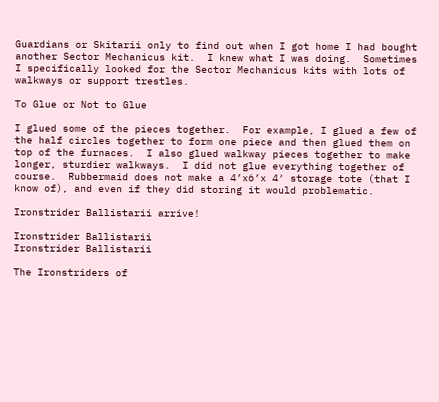Guardians or Skitarii only to find out when I got home I had bought another Sector Mechanicus kit.  I knew what I was doing.  Sometimes I specifically looked for the Sector Mechanicus kits with lots of walkways or support trestles.

To Glue or Not to Glue

I glued some of the pieces together.  For example, I glued a few of the half circles together to form one piece and then glued them on top of the furnaces.  I also glued walkway pieces together to make longer, sturdier walkways.  I did not glue everything together of course.  Rubbermaid does not make a 4’x6’x 4′ storage tote (that I know of), and even if they did storing it would problematic.

Ironstrider Ballistarii arrive!

Ironstrider Ballistarii
Ironstrider Ballistarii

The Ironstriders of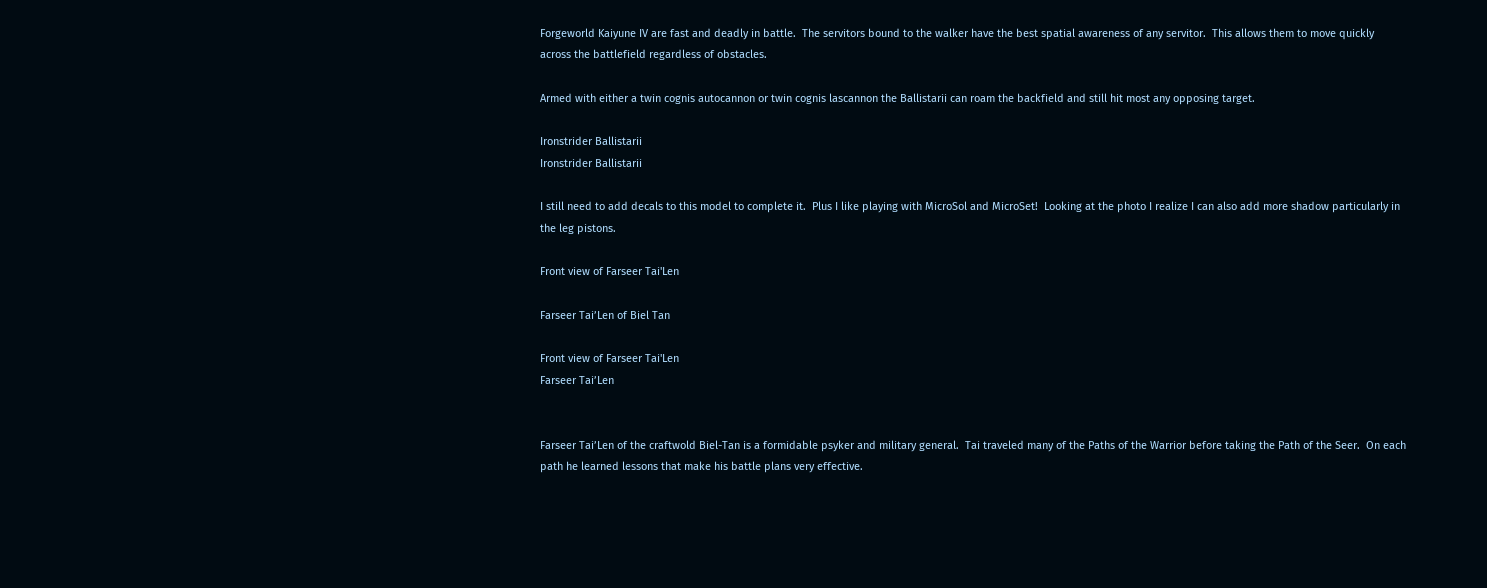Forgeworld Kaiyune IV are fast and deadly in battle.  The servitors bound to the walker have the best spatial awareness of any servitor.  This allows them to move quickly across the battlefield regardless of obstacles.

Armed with either a twin cognis autocannon or twin cognis lascannon the Ballistarii can roam the backfield and still hit most any opposing target.

Ironstrider Ballistarii
Ironstrider Ballistarii

I still need to add decals to this model to complete it.  Plus I like playing with MicroSol and MicroSet!  Looking at the photo I realize I can also add more shadow particularly in the leg pistons.

Front view of Farseer Tai'Len

Farseer Tai’Len of Biel Tan

Front view of Farseer Tai'Len
Farseer Tai’Len


Farseer Tai’Len of the craftwold Biel-Tan is a formidable psyker and military general.  Tai traveled many of the Paths of the Warrior before taking the Path of the Seer.  On each path he learned lessons that make his battle plans very effective.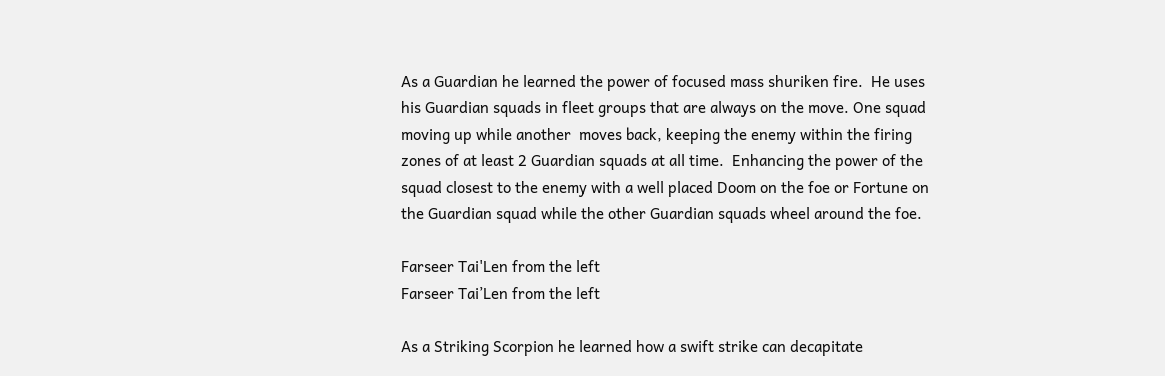As a Guardian he learned the power of focused mass shuriken fire.  He uses his Guardian squads in fleet groups that are always on the move. One squad moving up while another  moves back, keeping the enemy within the firing zones of at least 2 Guardian squads at all time.  Enhancing the power of the squad closest to the enemy with a well placed Doom on the foe or Fortune on the Guardian squad while the other Guardian squads wheel around the foe.

Farseer Tai'Len from the left
Farseer Tai’Len from the left

As a Striking Scorpion he learned how a swift strike can decapitate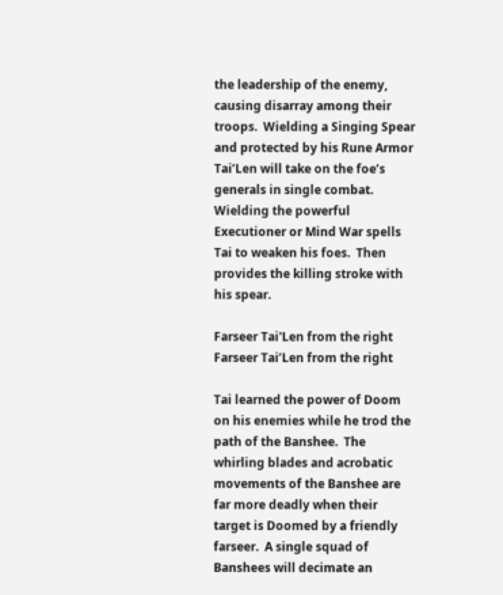the leadership of the enemy, causing disarray among their troops.  Wielding a Singing Spear and protected by his Rune Armor Tai’Len will take on the foe’s generals in single combat.  Wielding the powerful Executioner or Mind War spells Tai to weaken his foes.  Then provides the killing stroke with his spear.

Farseer Tai'Len from the right
Farseer Tai’Len from the right

Tai learned the power of Doom on his enemies while he trod the path of the Banshee.  The whirling blades and acrobatic movements of the Banshee are far more deadly when their target is Doomed by a friendly farseer.  A single squad of Banshees will decimate an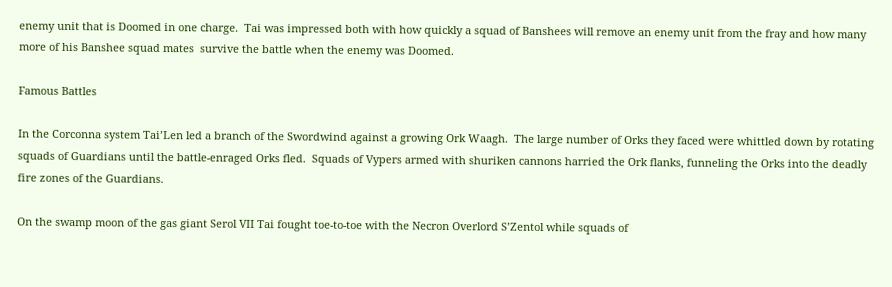enemy unit that is Doomed in one charge.  Tai was impressed both with how quickly a squad of Banshees will remove an enemy unit from the fray and how many more of his Banshee squad mates  survive the battle when the enemy was Doomed.

Famous Battles

In the Corconna system Tai’Len led a branch of the Swordwind against a growing Ork Waagh.  The large number of Orks they faced were whittled down by rotating squads of Guardians until the battle-enraged Orks fled.  Squads of Vypers armed with shuriken cannons harried the Ork flanks, funneling the Orks into the deadly fire zones of the Guardians.

On the swamp moon of the gas giant Serol VII Tai fought toe-to-toe with the Necron Overlord S’Zentol while squads of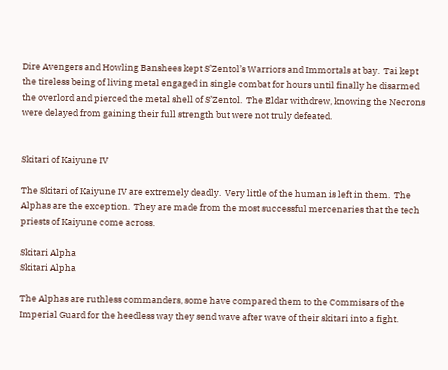Dire Avengers and Howling Banshees kept S’Zentol’s Warriors and Immortals at bay.  Tai kept the tireless being of living metal engaged in single combat for hours until finally he disarmed the overlord and pierced the metal shell of S’Zentol.  The Eldar withdrew, knowing the Necrons were delayed from gaining their full strength but were not truly defeated.


Skitari of Kaiyune IV

The Skitari of Kaiyune IV are extremely deadly.  Very little of the human is left in them.  The Alphas are the exception.  They are made from the most successful mercenaries that the tech priests of Kaiyune come across.

Skitari Alpha
Skitari Alpha

The Alphas are ruthless commanders, some have compared them to the Commisars of the Imperial Guard for the heedless way they send wave after wave of their skitari into a fight.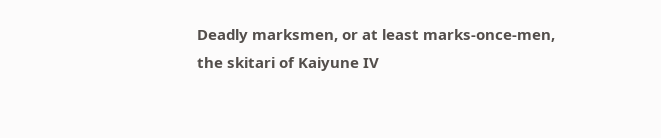Deadly marksmen, or at least marks-once-men, the skitari of Kaiyune IV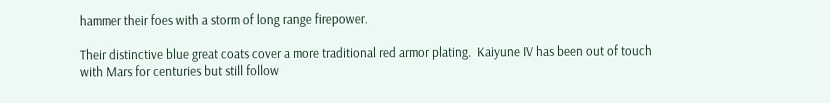hammer their foes with a storm of long range firepower.

Their distinctive blue great coats cover a more traditional red armor plating.  Kaiyune IV has been out of touch with Mars for centuries but still follow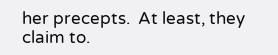her precepts.  At least, they claim to.